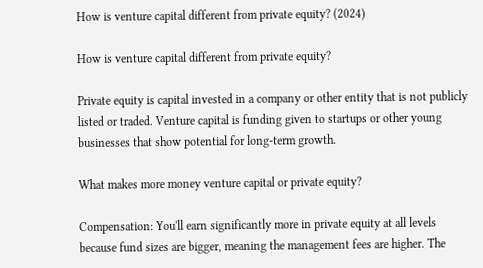How is venture capital different from private equity? (2024)

How is venture capital different from private equity?

Private equity is capital invested in a company or other entity that is not publicly listed or traded. Venture capital is funding given to startups or other young businesses that show potential for long-term growth.

What makes more money venture capital or private equity?

Compensation: You'll earn significantly more in private equity at all levels because fund sizes are bigger, meaning the management fees are higher. The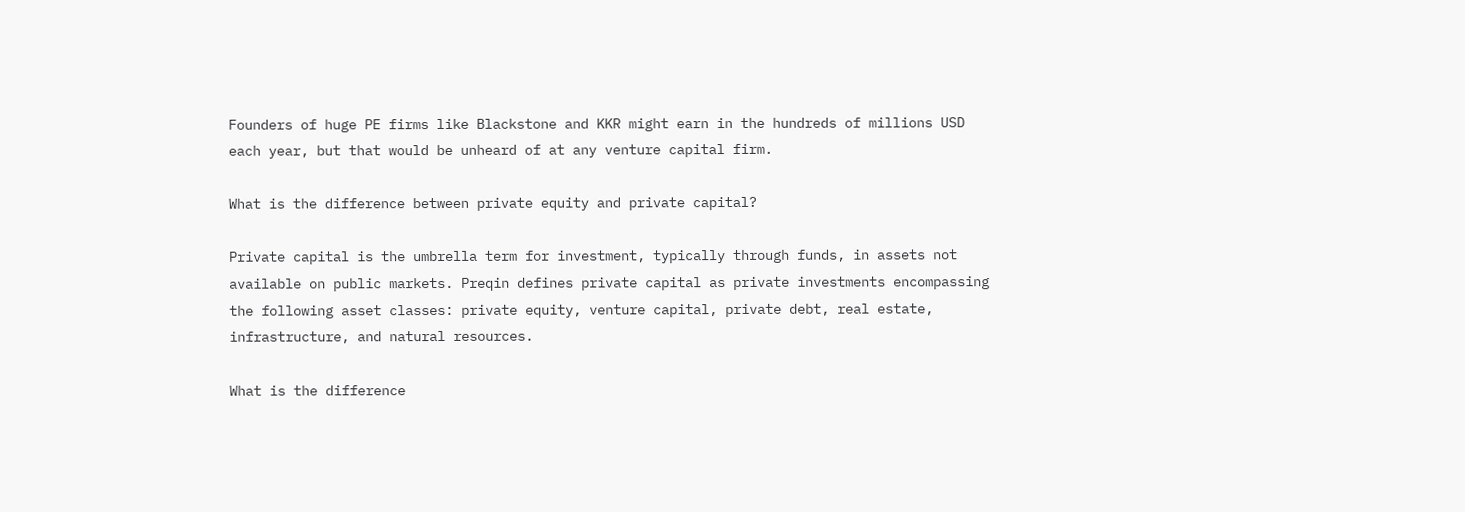Founders of huge PE firms like Blackstone and KKR might earn in the hundreds of millions USD each year, but that would be unheard of at any venture capital firm.

What is the difference between private equity and private capital?

Private capital is the umbrella term for investment, typically through funds, in assets not available on public markets. Preqin defines private capital as private investments encompassing the following asset classes: private equity, venture capital, private debt, real estate, infrastructure, and natural resources.

What is the difference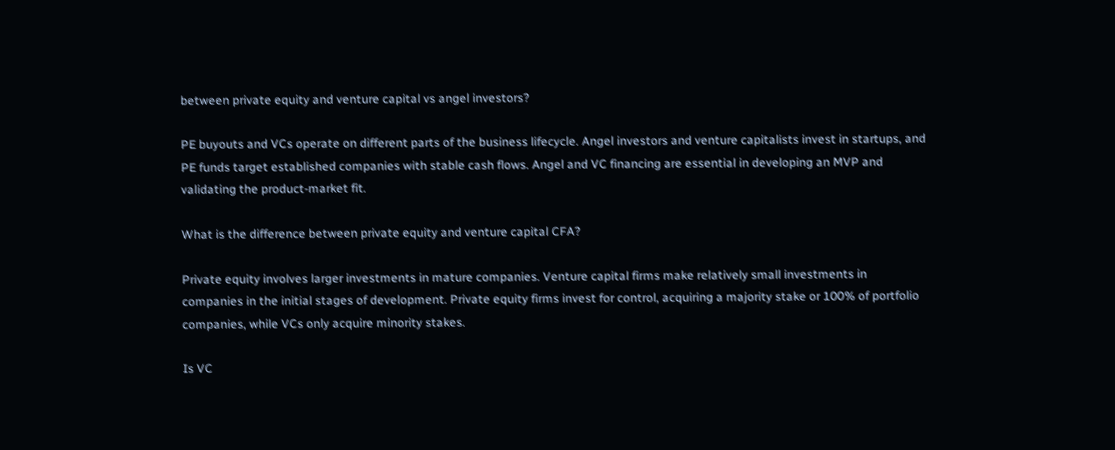between private equity and venture capital vs angel investors?

PE buyouts and VCs operate on different parts of the business lifecycle. Angel investors and venture capitalists invest in startups, and PE funds target established companies with stable cash flows. Angel and VC financing are essential in developing an MVP and validating the product-market fit.

What is the difference between private equity and venture capital CFA?

Private equity involves larger investments in mature companies. Venture capital firms make relatively small investments in companies in the initial stages of development. Private equity firms invest for control, acquiring a majority stake or 100% of portfolio companies, while VCs only acquire minority stakes.

Is VC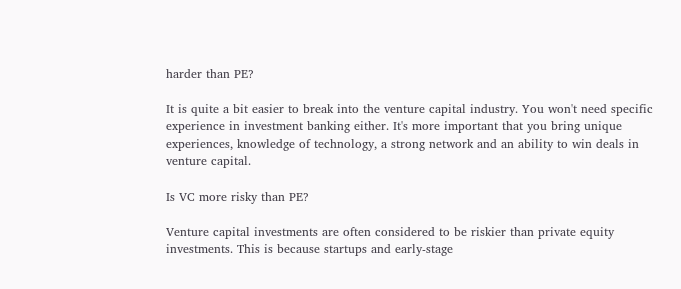harder than PE?

It is quite a bit easier to break into the venture capital industry. You won't need specific experience in investment banking either. It's more important that you bring unique experiences, knowledge of technology, a strong network and an ability to win deals in venture capital.

Is VC more risky than PE?

Venture capital investments are often considered to be riskier than private equity investments. This is because startups and early-stage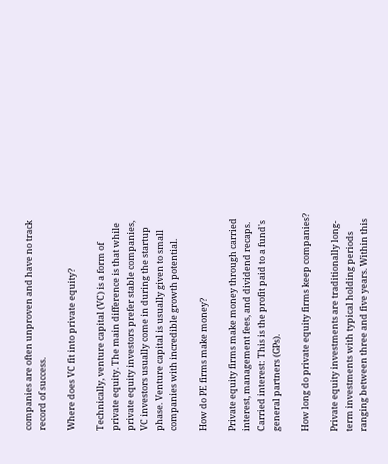companies are often unproven and have no track record of success.

Where does VC fit into private equity?

Technically, venture capital (VC) is a form of private equity. The main difference is that while private equity investors prefer stable companies, VC investors usually come in during the startup phase. Venture capital is usually given to small companies with incredible growth potential.

How do PE firms make money?

Private equity firms make money through carried interest, management fees, and dividend recaps. Carried interest: This is the profit paid to a fund's general partners (GPs).

How long do private equity firms keep companies?

Private equity investments are traditionally long-term investments with typical holding periods ranging between three and five years. Within this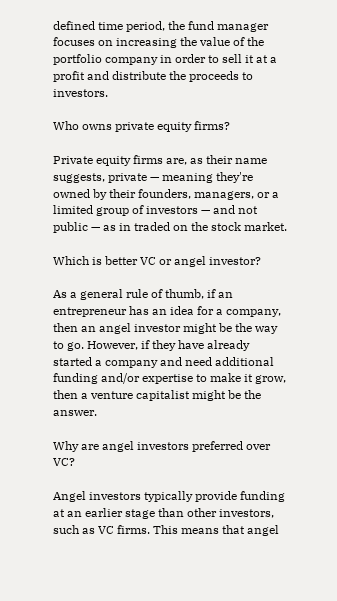defined time period, the fund manager focuses on increasing the value of the portfolio company in order to sell it at a profit and distribute the proceeds to investors.

Who owns private equity firms?

Private equity firms are, as their name suggests, private — meaning they're owned by their founders, managers, or a limited group of investors — and not public — as in traded on the stock market.

Which is better VC or angel investor?

As a general rule of thumb, if an entrepreneur has an idea for a company, then an angel investor might be the way to go. However, if they have already started a company and need additional funding and/or expertise to make it grow, then a venture capitalist might be the answer.

Why are angel investors preferred over VC?

Angel investors typically provide funding at an earlier stage than other investors, such as VC firms. This means that angel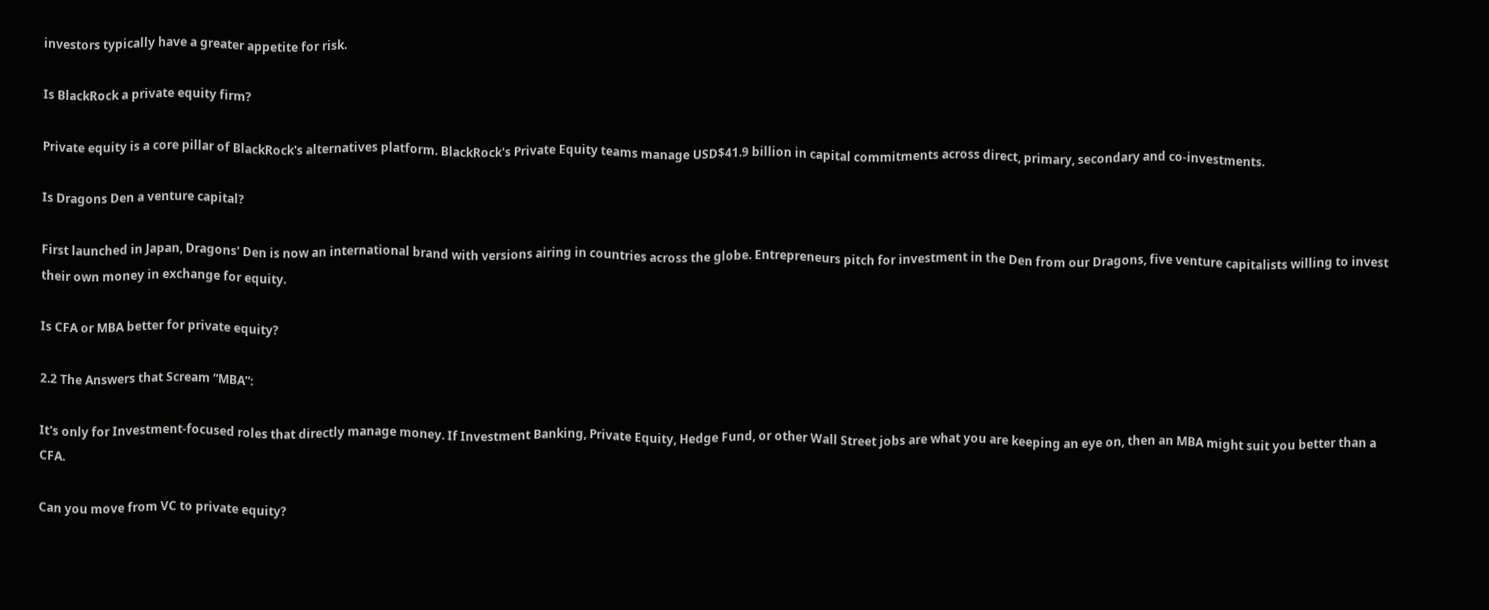investors typically have a greater appetite for risk.

Is BlackRock a private equity firm?

Private equity is a core pillar of BlackRock's alternatives platform. BlackRock's Private Equity teams manage USD$41.9 billion in capital commitments across direct, primary, secondary and co-investments.

Is Dragons Den a venture capital?

First launched in Japan, Dragons' Den is now an international brand with versions airing in countries across the globe. Entrepreneurs pitch for investment in the Den from our Dragons, five venture capitalists willing to invest their own money in exchange for equity.

Is CFA or MBA better for private equity?

2.2 The Answers that Scream “MBA”:

It's only for Investment-focused roles that directly manage money. If Investment Banking, Private Equity, Hedge Fund, or other Wall Street jobs are what you are keeping an eye on, then an MBA might suit you better than a CFA.

Can you move from VC to private equity?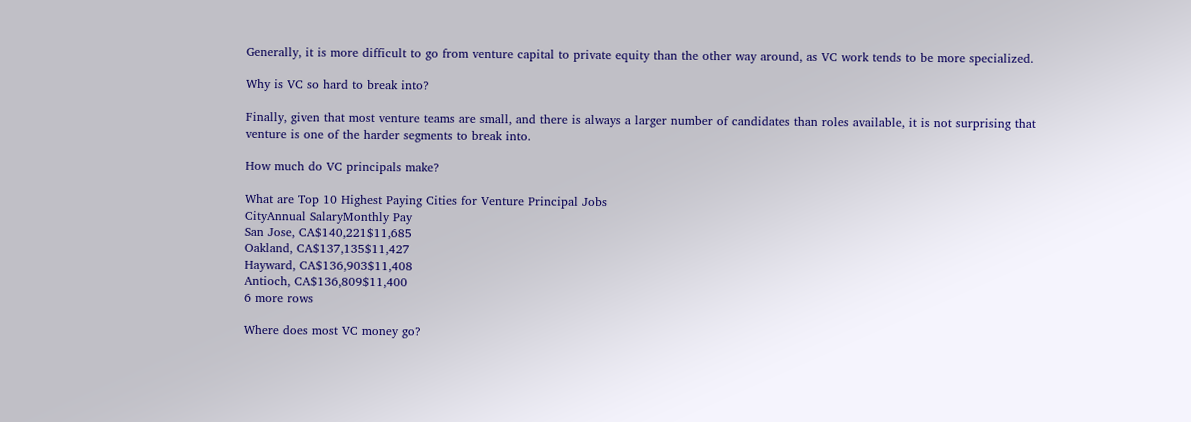Generally, it is more difficult to go from venture capital to private equity than the other way around, as VC work tends to be more specialized.

Why is VC so hard to break into?

Finally, given that most venture teams are small, and there is always a larger number of candidates than roles available, it is not surprising that venture is one of the harder segments to break into.

How much do VC principals make?

What are Top 10 Highest Paying Cities for Venture Principal Jobs
CityAnnual SalaryMonthly Pay
San Jose, CA$140,221$11,685
Oakland, CA$137,135$11,427
Hayward, CA$136,903$11,408
Antioch, CA$136,809$11,400
6 more rows

Where does most VC money go?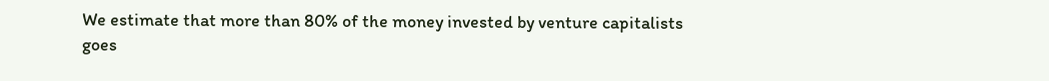We estimate that more than 80% of the money invested by venture capitalists goes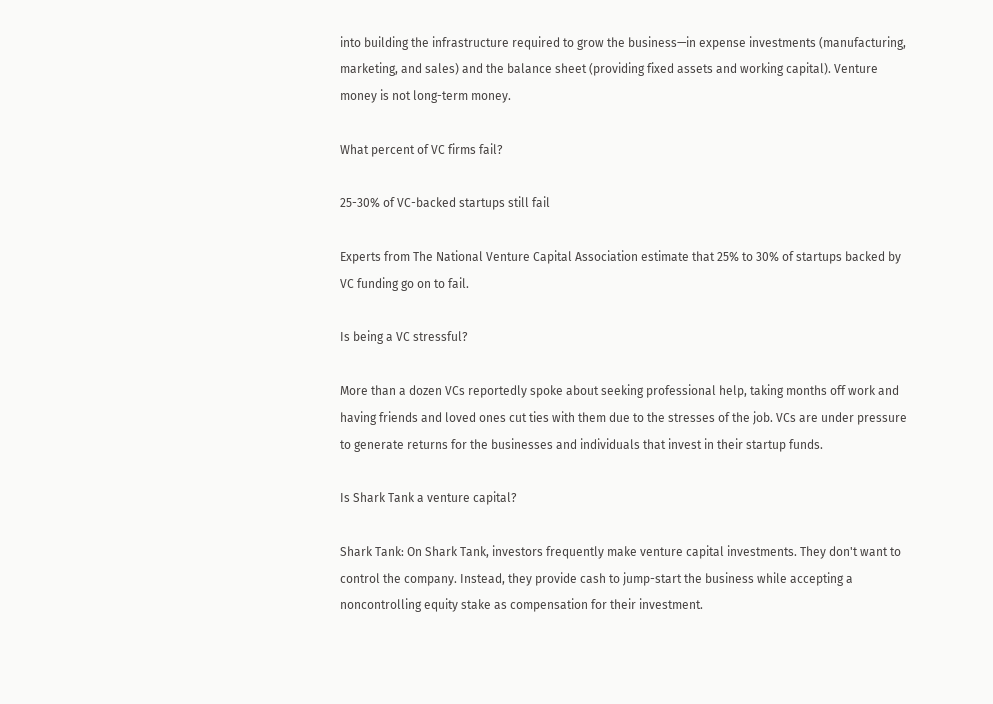into building the infrastructure required to grow the business—in expense investments (manufacturing, marketing, and sales) and the balance sheet (providing fixed assets and working capital). Venture money is not long-term money.

What percent of VC firms fail?

25-30% of VC-backed startups still fail

Experts from The National Venture Capital Association estimate that 25% to 30% of startups backed by VC funding go on to fail.

Is being a VC stressful?

More than a dozen VCs reportedly spoke about seeking professional help, taking months off work and having friends and loved ones cut ties with them due to the stresses of the job. VCs are under pressure to generate returns for the businesses and individuals that invest in their startup funds.

Is Shark Tank a venture capital?

Shark Tank: On Shark Tank, investors frequently make venture capital investments. They don't want to control the company. Instead, they provide cash to jump-start the business while accepting a noncontrolling equity stake as compensation for their investment.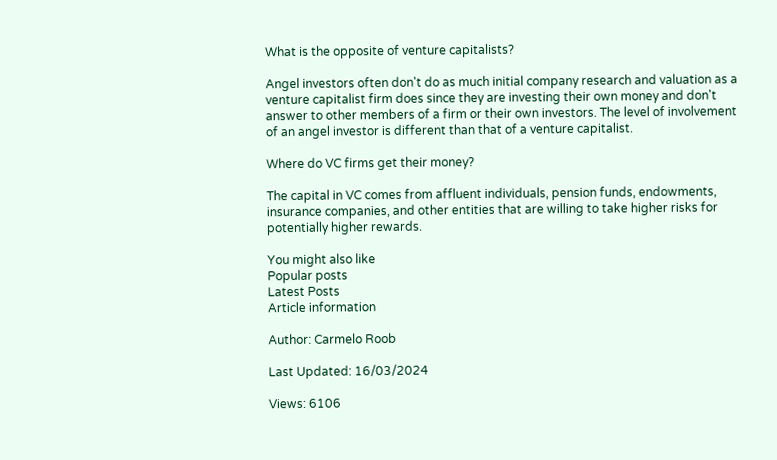What is the opposite of venture capitalists?

Angel investors often don't do as much initial company research and valuation as a venture capitalist firm does since they are investing their own money and don't answer to other members of a firm or their own investors. The level of involvement of an angel investor is different than that of a venture capitalist.

Where do VC firms get their money?

The capital in VC comes from affluent individuals, pension funds, endowments, insurance companies, and other entities that are willing to take higher risks for potentially higher rewards.

You might also like
Popular posts
Latest Posts
Article information

Author: Carmelo Roob

Last Updated: 16/03/2024

Views: 6106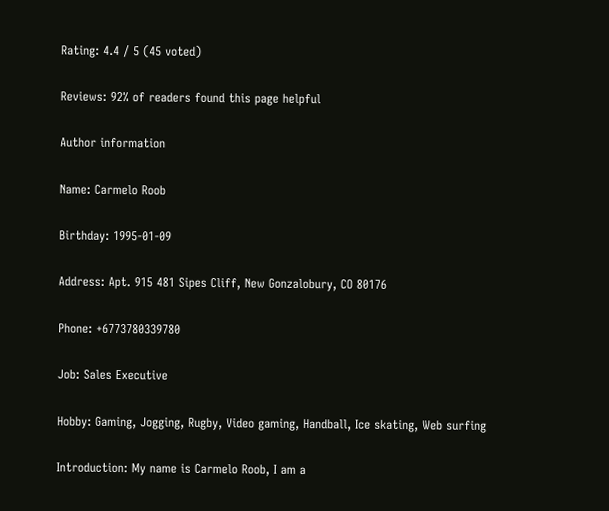Rating: 4.4 / 5 (45 voted)

Reviews: 92% of readers found this page helpful

Author information

Name: Carmelo Roob

Birthday: 1995-01-09

Address: Apt. 915 481 Sipes Cliff, New Gonzalobury, CO 80176

Phone: +6773780339780

Job: Sales Executive

Hobby: Gaming, Jogging, Rugby, Video gaming, Handball, Ice skating, Web surfing

Introduction: My name is Carmelo Roob, I am a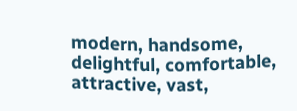modern, handsome, delightful, comfortable, attractive, vast,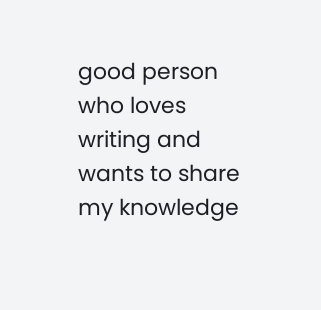good person who loves writing and wants to share my knowledge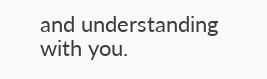and understanding with you.